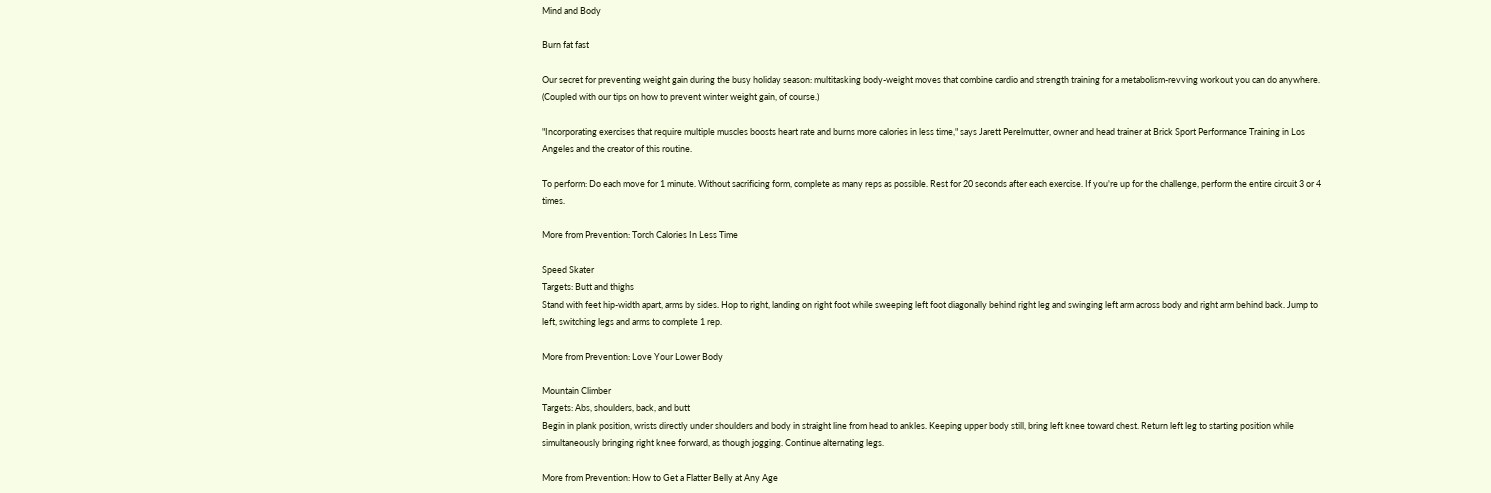Mind and Body

Burn fat fast

Our secret for preventing weight gain during the busy holiday season: multitasking body-weight moves that combine cardio and strength training for a metabolism-revving workout you can do anywhere. (Coupled with our tips on how to prevent winter weight gain, of course.)

"Incorporating exercises that require multiple muscles boosts heart rate and burns more calories in less time," says Jarett Perelmutter, owner and head trainer at Brick Sport Performance Training in Los Angeles and the creator of this routine.

To perform: Do each move for 1 minute. Without sacrificing form, complete as many reps as possible. Rest for 20 seconds after each exercise. If you're up for the challenge, perform the entire circuit 3 or 4 times.

More from Prevention: Torch Calories In Less Time

Speed Skater
Targets: Butt and thighs
Stand with feet hip-width apart, arms by sides. Hop to right, landing on right foot while sweeping left foot diagonally behind right leg and swinging left arm across body and right arm behind back. Jump to left, switching legs and arms to complete 1 rep.

More from Prevention: Love Your Lower Body

Mountain Climber
Targets: Abs, shoulders, back, and butt
Begin in plank position, wrists directly under shoulders and body in straight line from head to ankles. Keeping upper body still, bring left knee toward chest. Return left leg to starting position while simultaneously bringing right knee forward, as though jogging. Continue alternating legs.

More from Prevention: How to Get a Flatter Belly at Any Age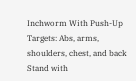Inchworm With Push-Up
Targets: Abs, arms, shoulders, chest, and back
Stand with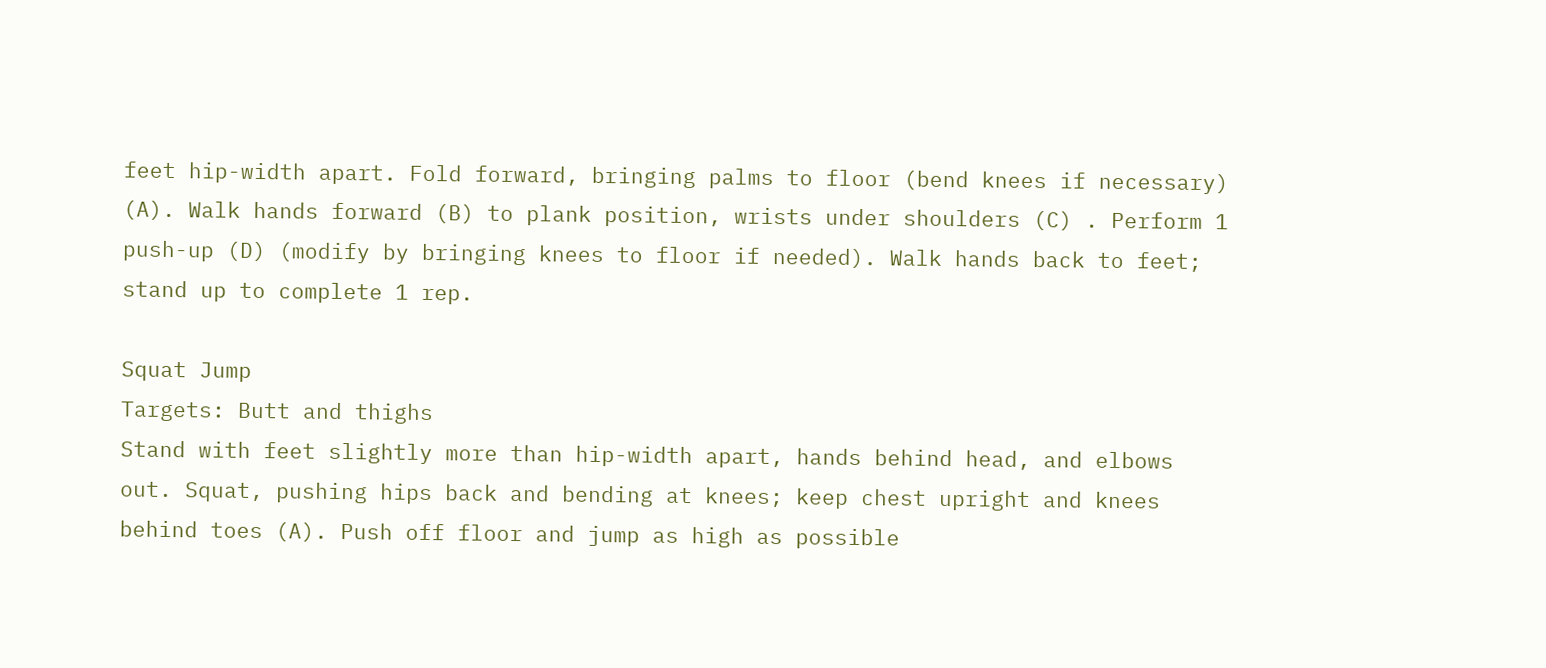feet hip-width apart. Fold forward, bringing palms to floor (bend knees if necessary) (A). Walk hands forward (B) to plank position, wrists under shoulders (C) . Perform 1 push-up (D) (modify by bringing knees to floor if needed). Walk hands back to feet; stand up to complete 1 rep.

Squat Jump
Targets: Butt and thighs
Stand with feet slightly more than hip-width apart, hands behind head, and elbows out. Squat, pushing hips back and bending at knees; keep chest upright and knees behind toes (A). Push off floor and jump as high as possible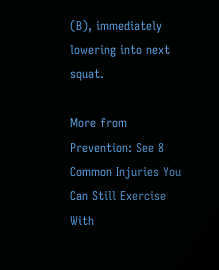(B), immediately lowering into next squat.

More from Prevention: See 8 Common Injuries You Can Still Exercise With